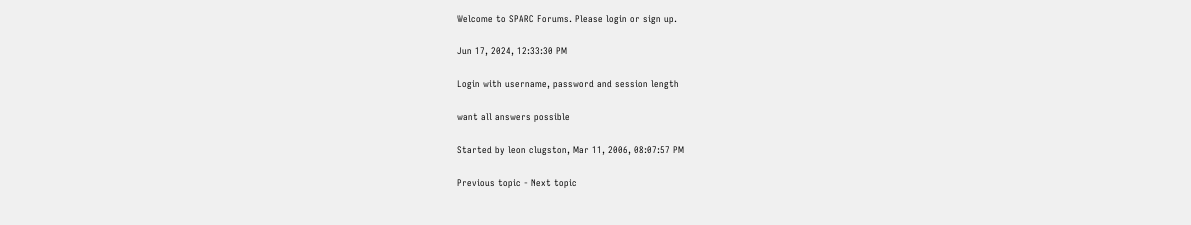Welcome to SPARC Forums. Please login or sign up.

Jun 17, 2024, 12:33:30 PM

Login with username, password and session length

want all answers possible

Started by leon clugston, Mar 11, 2006, 08:07:57 PM

Previous topic - Next topic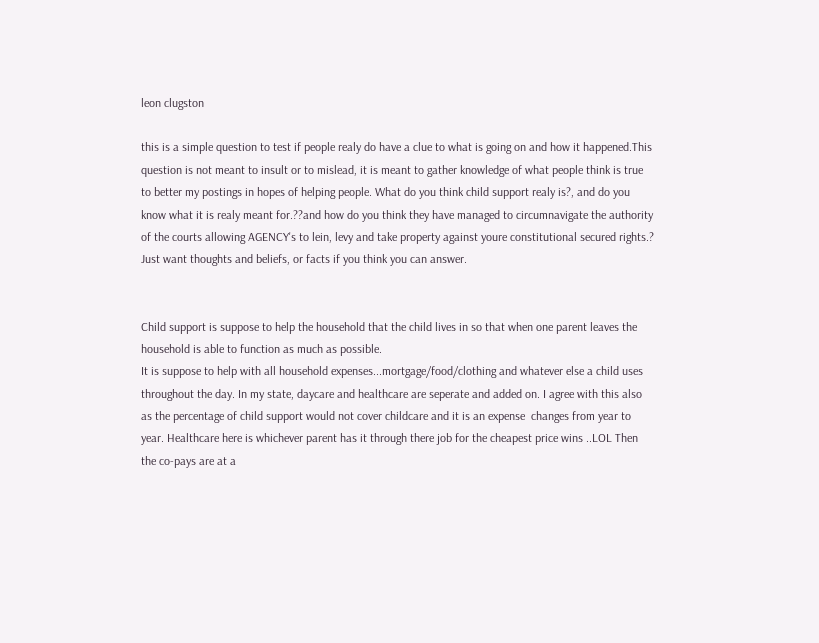leon clugston

this is a simple question to test if people realy do have a clue to what is going on and how it happened.This question is not meant to insult or to mislead, it is meant to gather knowledge of what people think is true to better my postings in hopes of helping people. What do you think child support realy is?, and do you know what it is realy meant for.??and how do you think they have managed to circumnavigate the authority of the courts allowing AGENCY's to lein, levy and take property against youre constitutional secured rights.? Just want thoughts and beliefs, or facts if you think you can answer.


Child support is suppose to help the household that the child lives in so that when one parent leaves the household is able to function as much as possible.
It is suppose to help with all household expenses...mortgage/food/clothing and whatever else a child uses throughout the day. In my state, daycare and healthcare are seperate and added on. I agree with this also as the percentage of child support would not cover childcare and it is an expense  changes from year to year. Healthcare here is whichever parent has it through there job for the cheapest price wins ..LOL Then the co-pays are at a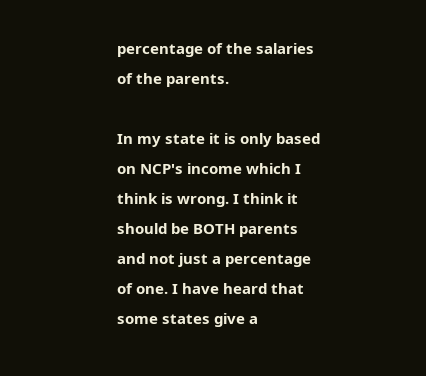percentage of the salaries of the parents.

In my state it is only based on NCP's income which I think is wrong. I think it should be BOTH parents and not just a percentage of one. I have heard that some states give a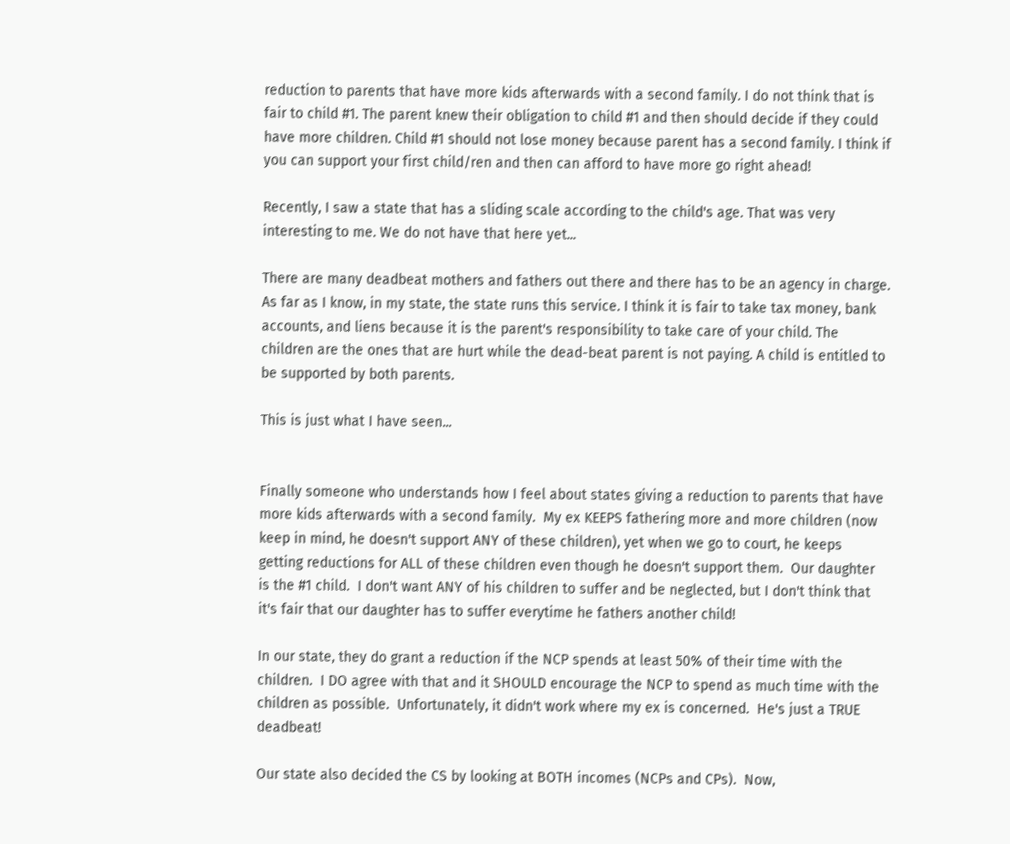reduction to parents that have more kids afterwards with a second family. I do not think that is fair to child #1. The parent knew their obligation to child #1 and then should decide if they could have more children. Child #1 should not lose money because parent has a second family. I think if you can support your first child/ren and then can afford to have more go right ahead!

Recently, I saw a state that has a sliding scale according to the child's age. That was very interesting to me. We do not have that here yet...

There are many deadbeat mothers and fathers out there and there has to be an agency in charge. As far as I know, in my state, the state runs this service. I think it is fair to take tax money, bank accounts, and liens because it is the parent's responsibility to take care of your child. The children are the ones that are hurt while the dead-beat parent is not paying. A child is entitled to be supported by both parents.

This is just what I have seen...


Finally someone who understands how I feel about states giving a reduction to parents that have more kids afterwards with a second family.  My ex KEEPS fathering more and more children (now keep in mind, he doesn't support ANY of these children), yet when we go to court, he keeps getting reductions for ALL of these children even though he doesn't support them.  Our daughter is the #1 child.  I don't want ANY of his children to suffer and be neglected, but I don't think that it's fair that our daughter has to suffer everytime he fathers another child!

In our state, they do grant a reduction if the NCP spends at least 50% of their time with the children.  I DO agree with that and it SHOULD encourage the NCP to spend as much time with the children as possible.  Unfortunately, it didn't work where my ex is concerned.  He's just a TRUE deadbeat!

Our state also decided the CS by looking at BOTH incomes (NCPs and CPs).  Now,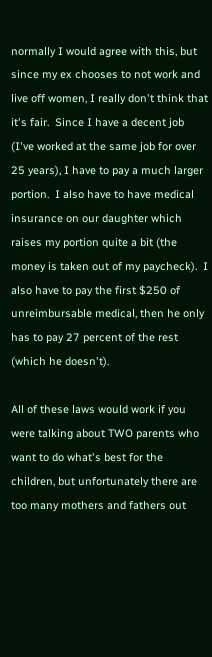normally I would agree with this, but since my ex chooses to not work and live off women, I really don't think that it's fair.  Since I have a decent job (I've worked at the same job for over 25 years), I have to pay a much larger portion.  I also have to have medical insurance on our daughter which raises my portion quite a bit (the money is taken out of my paycheck).  I also have to pay the first $250 of unreimbursable medical, then he only has to pay 27 percent of the rest (which he doesn't).

All of these laws would work if you were talking about TWO parents who want to do what's best for the children, but unfortunately there are too many mothers and fathers out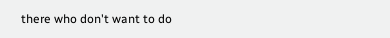there who don't want to do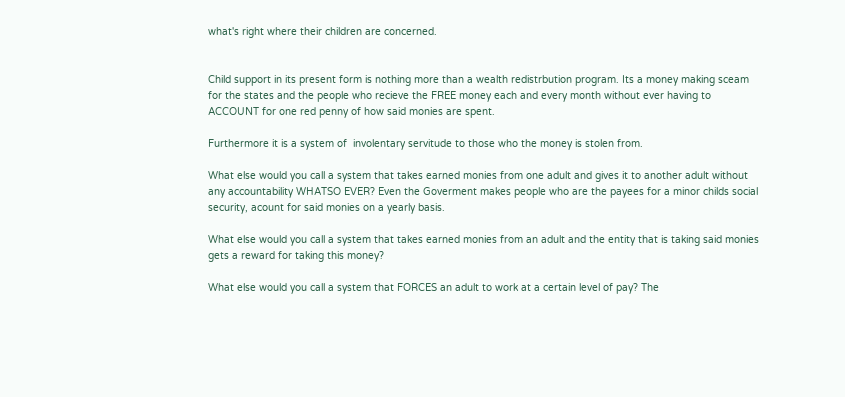what's right where their children are concerned.


Child support in its present form is nothing more than a wealth redistrbution program. Its a money making sceam for the states and the people who recieve the FREE money each and every month without ever having to ACCOUNT for one red penny of how said monies are spent.

Furthermore it is a system of  involentary servitude to those who the money is stolen from.

What else would you call a system that takes earned monies from one adult and gives it to another adult without any accountability WHATSO EVER? Even the Goverment makes people who are the payees for a minor childs social security, acount for said monies on a yearly basis.

What else would you call a system that takes earned monies from an adult and the entity that is taking said monies gets a reward for taking this money?

What else would you call a system that FORCES an adult to work at a certain level of pay? The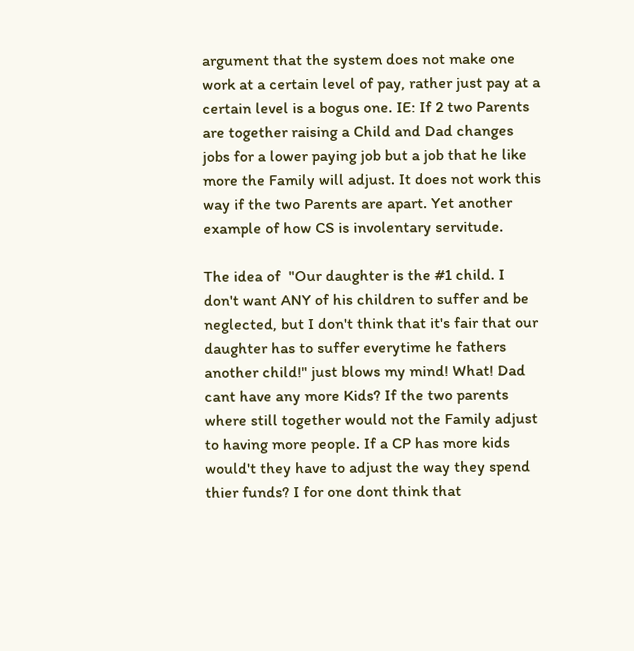argument that the system does not make one work at a certain level of pay, rather just pay at a certain level is a bogus one. IE: If 2 two Parents are together raising a Child and Dad changes jobs for a lower paying job but a job that he like more the Family will adjust. It does not work this way if the two Parents are apart. Yet another example of how CS is involentary servitude.

The idea of  "Our daughter is the #1 child. I don't want ANY of his children to suffer and be neglected, but I don't think that it's fair that our daughter has to suffer everytime he fathers another child!" just blows my mind! What! Dad cant have any more Kids? If the two parents where still together would not the Family adjust to having more people. If a CP has more kids would't they have to adjust the way they spend thier funds? I for one dont think that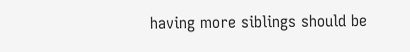having more siblings should be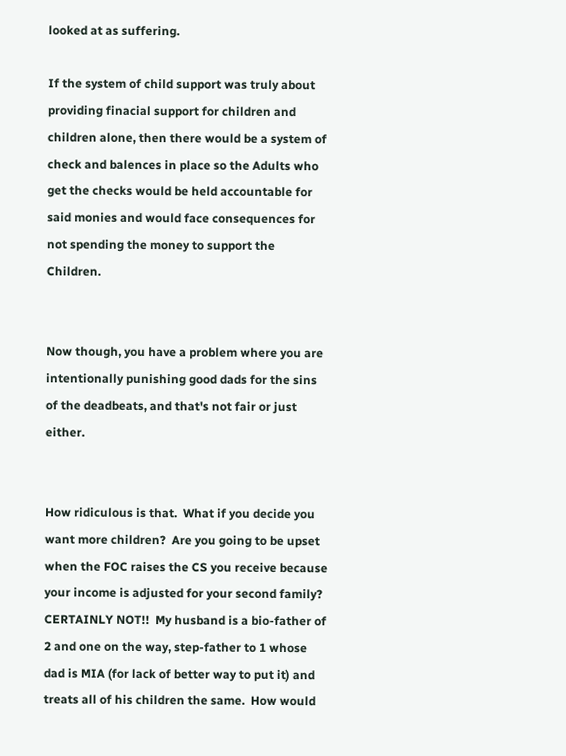looked at as suffering.

If the system of child support was truly about providing finacial support for children and children alone, then there would be a system of check and balences in place so the Adults who get the checks would be held accountable for said monies and would face consequences for not spending the money to support the Children.


Now though, you have a problem where you are intentionally punishing good dads for the sins of the deadbeats, and that's not fair or just either.


How ridiculous is that.  What if you decide you want more children?  Are you going to be upset when the FOC raises the CS you receive because your income is adjusted for your second family?  CERTAINLY NOT!!  My husband is a bio-father of 2 and one on the way, step-father to 1 whose dad is MIA (for lack of better way to put it) and treats all of his children the same.  How would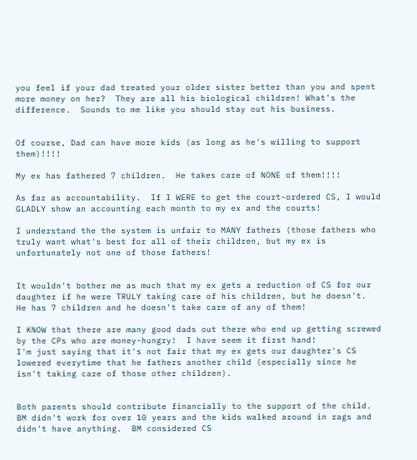you feel if your dad treated your older sister better than you and spent more money on her?  They are all his biological children! What's the difference.  Sounds to me like you should stay out his business.


Of course, Dad can have more kids (as long as he's willing to support them)!!!!

My ex has fathered 7 children.  He takes care of NONE of them!!!!

As far as accountability.  If I WERE to get the court-ordered CS, I would GLADLY show an accounting each month to my ex and the courts!

I understand the the system is unfair to MANY fathers (those fathers who truly want what's best for all of their children, but my ex is unfortunately not one of those fathers!


It wouldn't bother me as much that my ex gets a reduction of CS for our daughter if he were TRULY taking care of his children, but he doesn't.  He has 7 children and he doesn't take care of any of them!

I KNOW that there are many good dads out there who end up getting screwed by the CPs who are money-hungry!  I have seem it first hand!
I'm just saying that it's not fair that my ex gets our daughter's CS lowered everytime that he fathers another child (especially since he isn't taking care of those other children).


Both parents should contribute financially to the support of the child.  BM didn't work for over 10 years and the kids walked around in rags and didn't have anything.  BM considered CS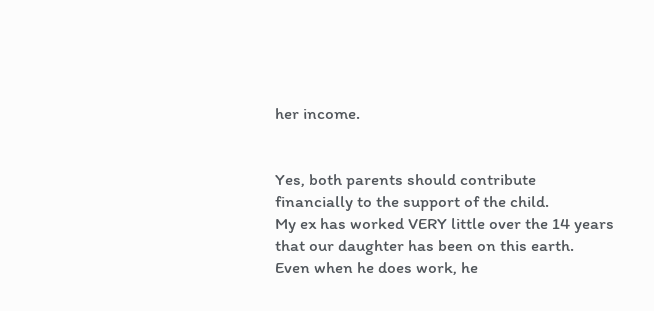her income.


Yes, both parents should contribute financially to the support of the child.
My ex has worked VERY little over the 14 years that our daughter has been on this earth.  Even when he does work, he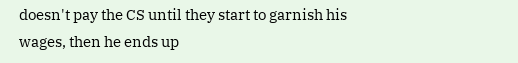doesn't pay the CS until they start to garnish his wages, then he ends up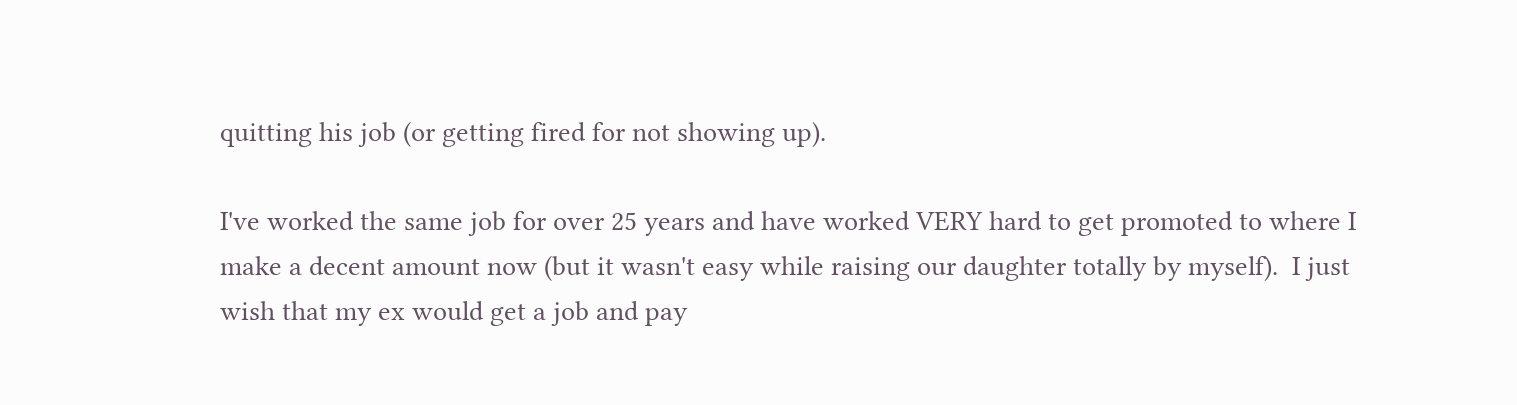quitting his job (or getting fired for not showing up).

I've worked the same job for over 25 years and have worked VERY hard to get promoted to where I make a decent amount now (but it wasn't easy while raising our daughter totally by myself).  I just wish that my ex would get a job and pay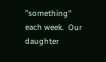"something" each week.  Our daughter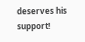deserves his support!